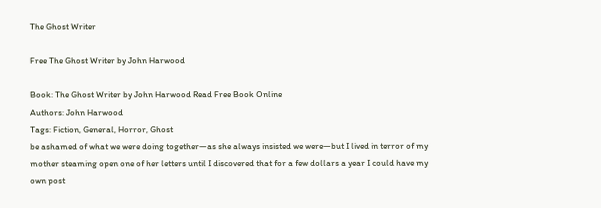The Ghost Writer

Free The Ghost Writer by John Harwood

Book: The Ghost Writer by John Harwood Read Free Book Online
Authors: John Harwood
Tags: Fiction, General, Horror, Ghost
be ashamed of what we were doing together—as she always insisted we were—but I lived in terror of my mother steaming open one of her letters until I discovered that for a few dollars a year I could have my own post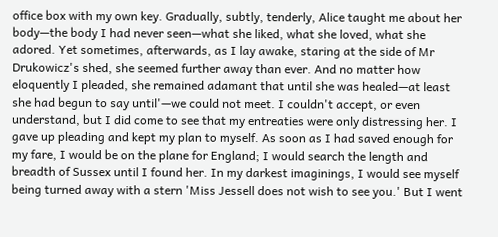office box with my own key. Gradually, subtly, tenderly, Alice taught me about her body—the body I had never seen—what she liked, what she loved, what she adored. Yet sometimes, afterwards, as I lay awake, staring at the side of Mr Drukowicz's shed, she seemed further away than ever. And no matter how eloquently I pleaded, she remained adamant that until she was healed—at least she had begun to say until'—we could not meet. I couldn't accept, or even understand, but I did come to see that my entreaties were only distressing her. I gave up pleading and kept my plan to myself. As soon as I had saved enough for my fare, I would be on the plane for England; I would search the length and breadth of Sussex until I found her. In my darkest imaginings, I would see myself being turned away with a stern 'Miss Jessell does not wish to see you.' But I went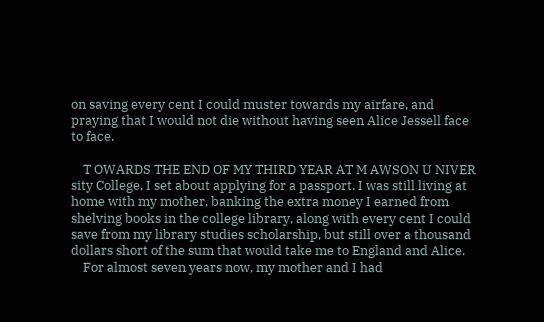on saving every cent I could muster towards my airfare, and praying that I would not die without having seen Alice Jessell face to face.

    T OWARDS THE END OF MY THIRD YEAR AT M AWSON U NIVER sity College, I set about applying for a passport. I was still living at home with my mother, banking the extra money I earned from shelving books in the college library, along with every cent I could save from my library studies scholarship, but still over a thousand dollars short of the sum that would take me to England and Alice.
    For almost seven years now, my mother and I had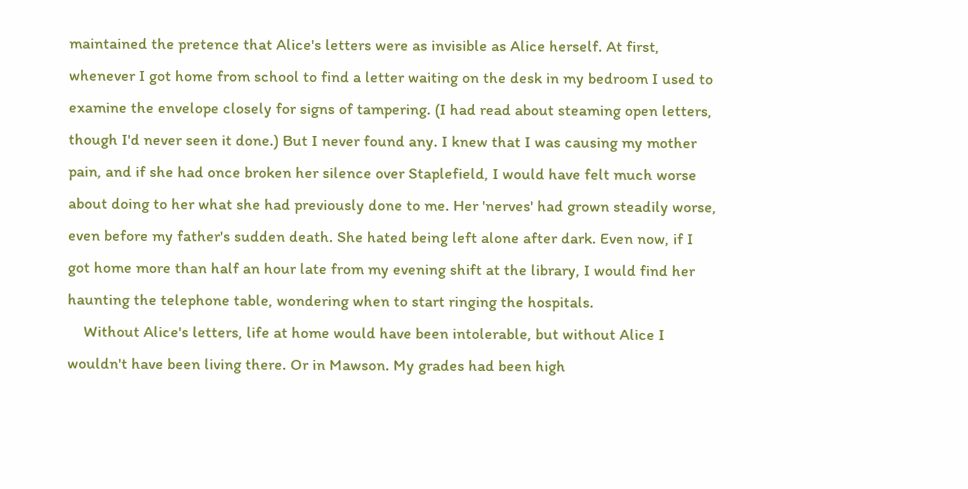maintained the pretence that Alice's letters were as invisible as Alice herself. At first, whenever I got home from school to find a letter waiting on the desk in my bedroom I used to examine the envelope closely for signs of tampering. (I had read about steaming open letters, though I'd never seen it done.) But I never found any. I knew that I was causing my mother pain, and if she had once broken her silence over Staplefield, I would have felt much worse about doing to her what she had previously done to me. Her 'nerves' had grown steadily worse, even before my father's sudden death. She hated being left alone after dark. Even now, if I got home more than half an hour late from my evening shift at the library, I would find her haunting the telephone table, wondering when to start ringing the hospitals.
    Without Alice's letters, life at home would have been intolerable, but without Alice I wouldn't have been living there. Or in Mawson. My grades had been high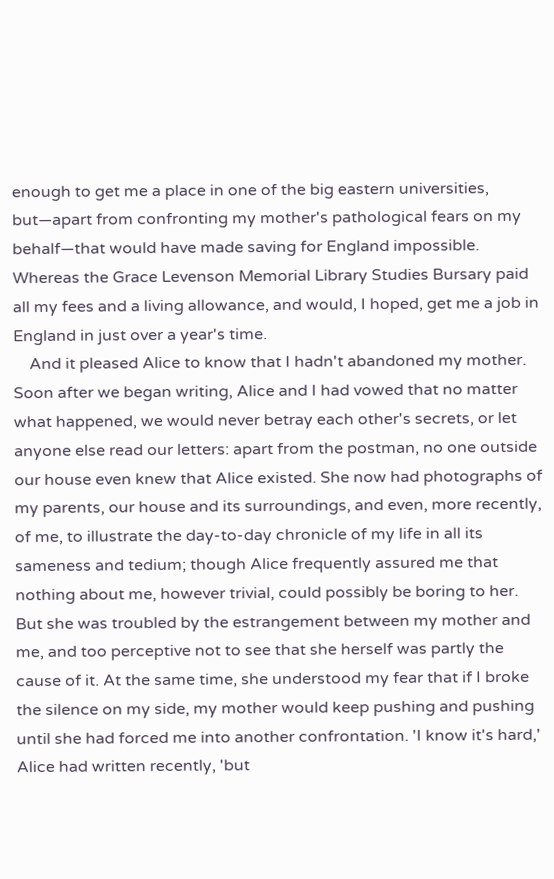enough to get me a place in one of the big eastern universities, but—apart from confronting my mother's pathological fears on my behalf—that would have made saving for England impossible. Whereas the Grace Levenson Memorial Library Studies Bursary paid all my fees and a living allowance, and would, I hoped, get me a job in England in just over a year's time.
    And it pleased Alice to know that I hadn't abandoned my mother. Soon after we began writing, Alice and I had vowed that no matter what happened, we would never betray each other's secrets, or let anyone else read our letters: apart from the postman, no one outside our house even knew that Alice existed. She now had photographs of my parents, our house and its surroundings, and even, more recently, of me, to illustrate the day-to-day chronicle of my life in all its sameness and tedium; though Alice frequently assured me that nothing about me, however trivial, could possibly be boring to her. But she was troubled by the estrangement between my mother and me, and too perceptive not to see that she herself was partly the cause of it. At the same time, she understood my fear that if I broke the silence on my side, my mother would keep pushing and pushing until she had forced me into another confrontation. 'I know it's hard,' Alice had written recently, 'but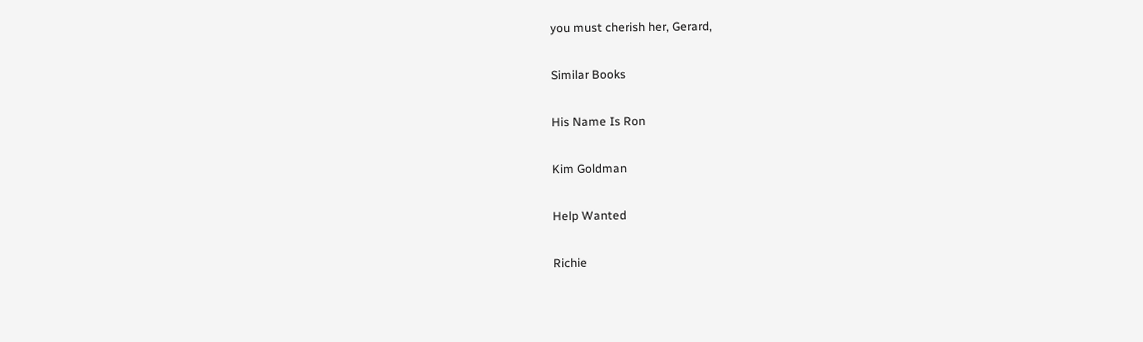you must cherish her, Gerard,

Similar Books

His Name Is Ron

Kim Goldman

Help Wanted

Richie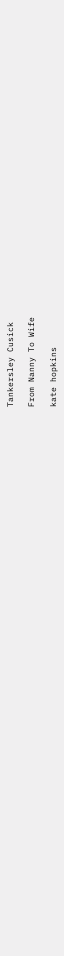Tankersley Cusick

From Nanny To Wife

kate hopkins